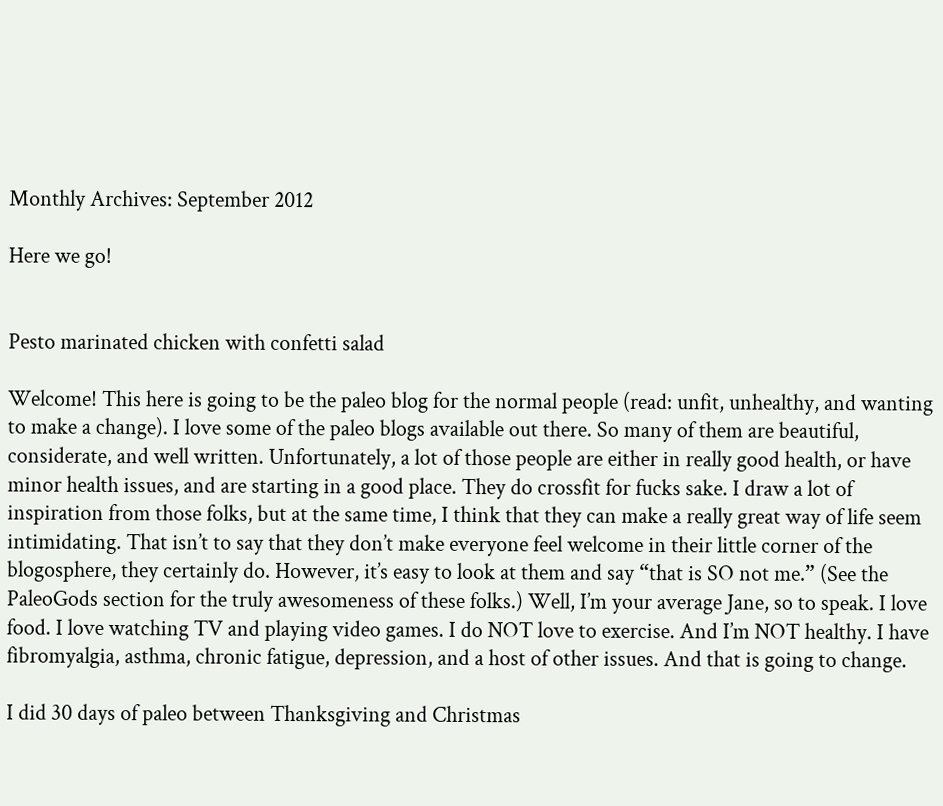Monthly Archives: September 2012

Here we go!


Pesto marinated chicken with confetti salad

Welcome! This here is going to be the paleo blog for the normal people (read: unfit, unhealthy, and wanting to make a change). I love some of the paleo blogs available out there. So many of them are beautiful, considerate, and well written. Unfortunately, a lot of those people are either in really good health, or have minor health issues, and are starting in a good place. They do crossfit for fucks sake. I draw a lot of inspiration from those folks, but at the same time, I think that they can make a really great way of life seem intimidating. That isn’t to say that they don’t make everyone feel welcome in their little corner of the blogosphere, they certainly do. However, it’s easy to look at them and say “that is SO not me.” (See the PaleoGods section for the truly awesomeness of these folks.) Well, I’m your average Jane, so to speak. I love food. I love watching TV and playing video games. I do NOT love to exercise. And I’m NOT healthy. I have fibromyalgia, asthma, chronic fatigue, depression, and a host of other issues. And that is going to change.

I did 30 days of paleo between Thanksgiving and Christmas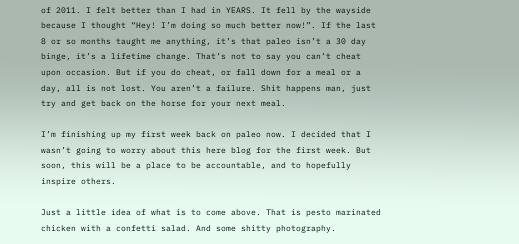of 2011. I felt better than I had in YEARS. It fell by the wayside because I thought “Hey! I’m doing so much better now!”. If the last 8 or so months taught me anything, it’s that paleo isn’t a 30 day binge, it’s a lifetime change. That’s not to say you can’t cheat upon occasion. But if you do cheat, or fall down for a meal or a day, all is not lost. You aren’t a failure. Shit happens man, just try and get back on the horse for your next meal.

I’m finishing up my first week back on paleo now. I decided that I wasn’t going to worry about this here blog for the first week. But soon, this will be a place to be accountable, and to hopefully inspire others.

Just a little idea of what is to come above. That is pesto marinated chicken with a confetti salad. And some shitty photography.